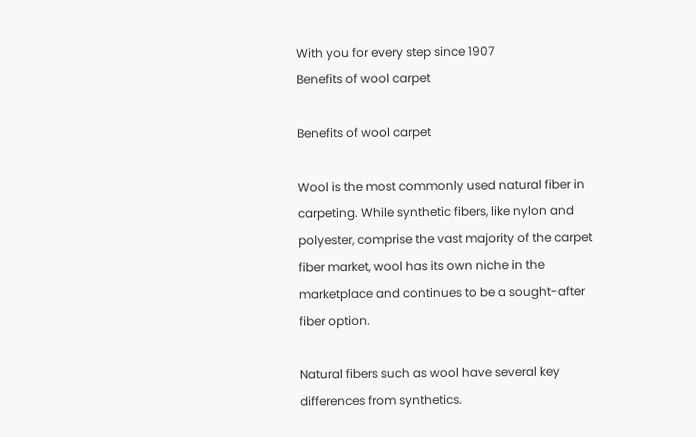With you for every step since 1907
Benefits of wool carpet

Benefits of wool carpet

Wool is the most commonly used natural fiber in carpeting. While synthetic fibers, like nylon and polyester, comprise the vast majority of the carpet fiber market, wool has its own niche in the marketplace and continues to be a sought-after fiber option.

Natural fibers such as wool have several key differences from synthetics.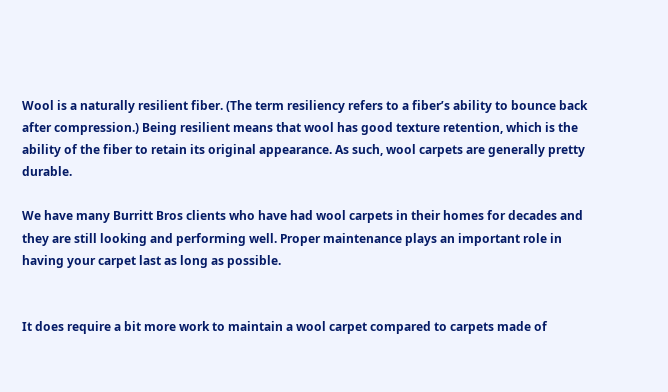Wool is a naturally resilient fiber. (The term resiliency refers to a fiber’s ability to bounce back after compression.) Being resilient means that wool has good texture retention, which is the ability of the fiber to retain its original appearance. As such, wool carpets are generally pretty durable.

We have many Burritt Bros clients who have had wool carpets in their homes for decades and they are still looking and performing well. Proper maintenance plays an important role in having your carpet last as long as possible.


It does require a bit more work to maintain a wool carpet compared to carpets made of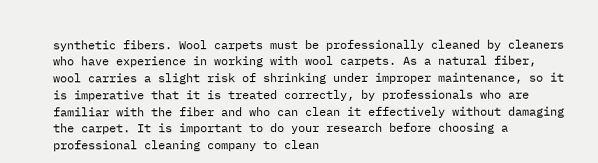synthetic fibers. Wool carpets must be professionally cleaned by cleaners who have experience in working with wool carpets. As a natural fiber, wool carries a slight risk of shrinking under improper maintenance, so it is imperative that it is treated correctly, by professionals who are familiar with the fiber and who can clean it effectively without damaging the carpet. It is important to do your research before choosing a professional cleaning company to clean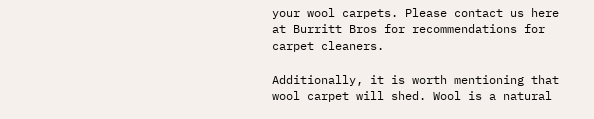your wool carpets. Please contact us here at Burritt Bros for recommendations for carpet cleaners.

Additionally, it is worth mentioning that wool carpet will shed. Wool is a natural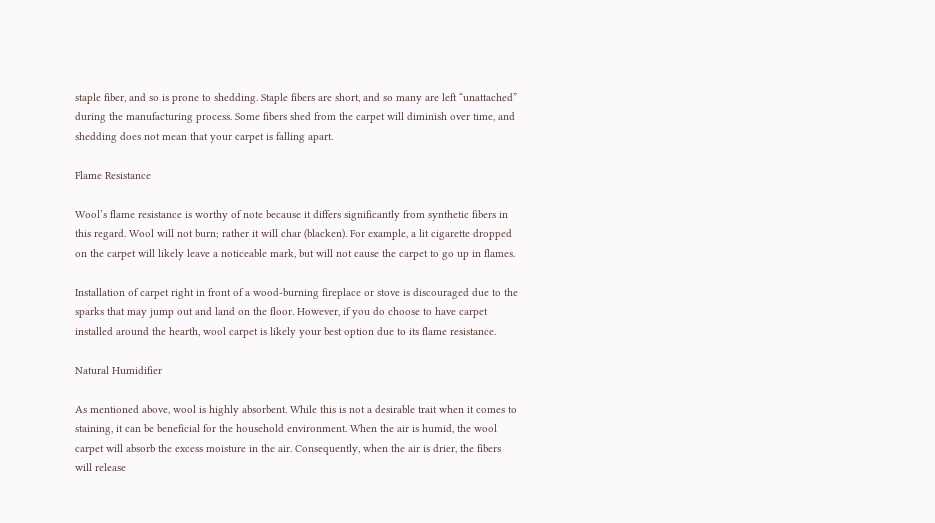staple fiber, and so is prone to shedding. Staple fibers are short, and so many are left “unattached” during the manufacturing process. Some fibers shed from the carpet will diminish over time, and shedding does not mean that your carpet is falling apart.

Flame Resistance

Wool’s flame resistance is worthy of note because it differs significantly from synthetic fibers in this regard. Wool will not burn; rather it will char (blacken). For example, a lit cigarette dropped on the carpet will likely leave a noticeable mark, but will not cause the carpet to go up in flames.

Installation of carpet right in front of a wood-burning fireplace or stove is discouraged due to the sparks that may jump out and land on the floor. However, if you do choose to have carpet installed around the hearth, wool carpet is likely your best option due to its flame resistance.

Natural Humidifier

As mentioned above, wool is highly absorbent. While this is not a desirable trait when it comes to staining, it can be beneficial for the household environment. When the air is humid, the wool carpet will absorb the excess moisture in the air. Consequently, when the air is drier, the fibers will release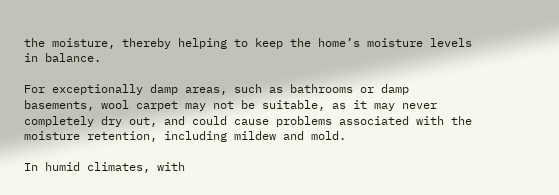the moisture, thereby helping to keep the home’s moisture levels in balance.

For exceptionally damp areas, such as bathrooms or damp basements, wool carpet may not be suitable, as it may never completely dry out, and could cause problems associated with the moisture retention, including mildew and mold.

In humid climates, with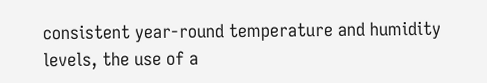consistent year-round temperature and humidity levels, the use of a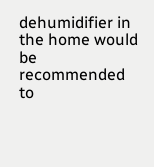dehumidifier in the home would be recommended to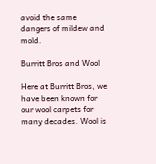avoid the same dangers of mildew and mold.

Burritt Bros and Wool

Here at Burritt Bros, we have been known for our wool carpets for many decades. Wool is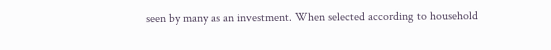seen by many as an investment. When selected according to household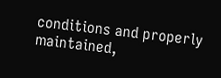conditions and properly maintained,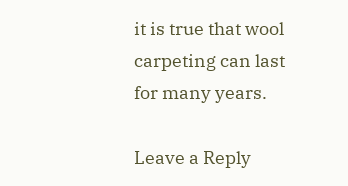it is true that wool carpeting can last for many years.

Leave a Reply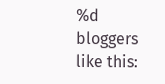%d bloggers like this: